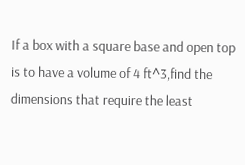If a box with a square base and open top is to have a volume of 4 ft^3,find the dimensions that require the least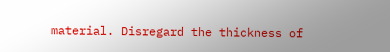material. Disregard the thickness of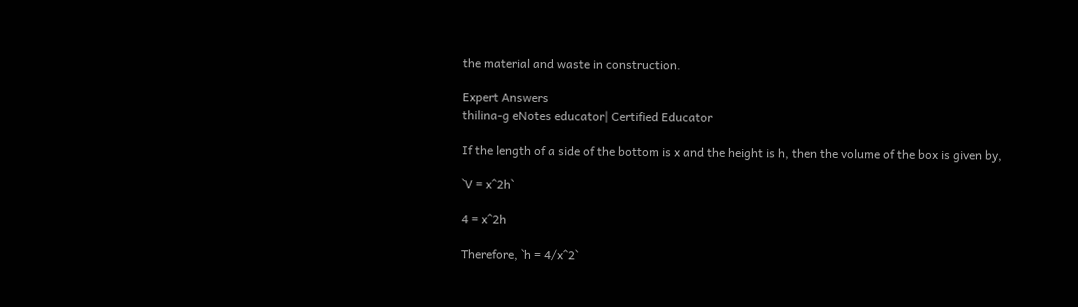the material and waste in construction.

Expert Answers
thilina-g eNotes educator| Certified Educator

If the length of a side of the bottom is x and the height is h, then the volume of the box is given by,

`V = x^2h`

4 = x^2h

Therefore, `h = 4/x^2`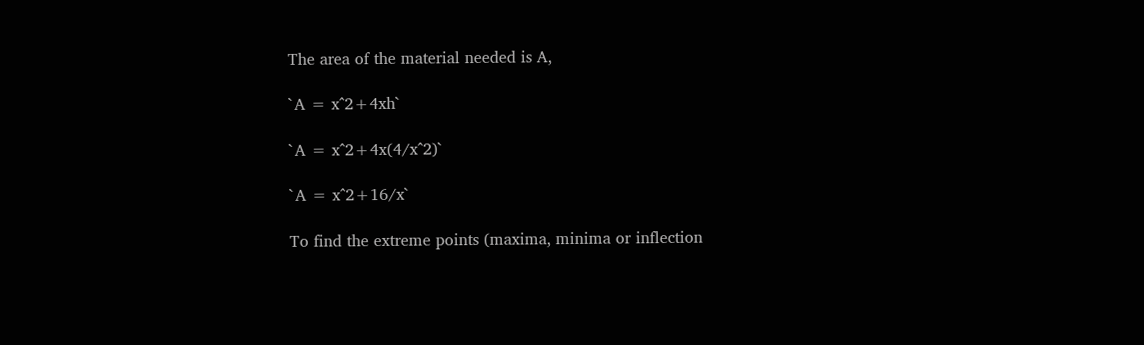The area of the material needed is A,

`A = x^2+4xh`

`A = x^2+4x(4/x^2)`

`A = x^2+16/x`

To find the extreme points (maxima, minima or inflection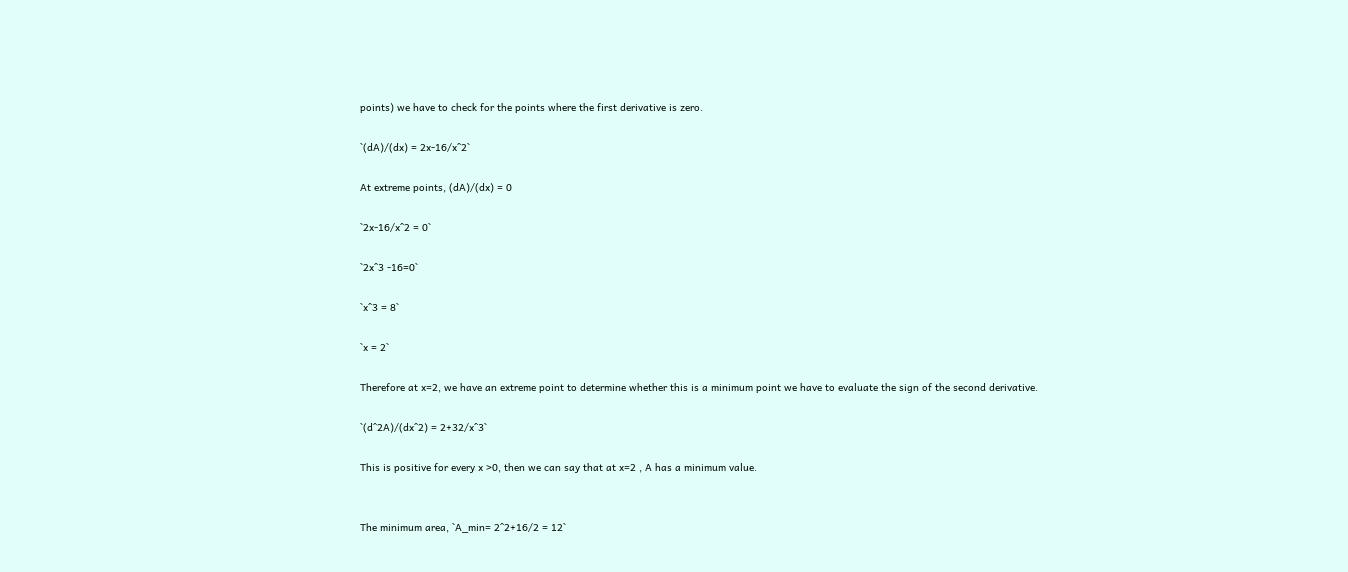points) we have to check for the points where the first derivative is zero.

`(dA)/(dx) = 2x-16/x^2`

At extreme points, (dA)/(dx) = 0

`2x-16/x^2 = 0`

`2x^3 -16=0`

`x^3 = 8`

`x = 2`

Therefore at x=2, we have an extreme point to determine whether this is a minimum point we have to evaluate the sign of the second derivative.

`(d^2A)/(dx^2) = 2+32/x^3`

This is positive for every x >0, then we can say that at x=2 , A has a minimum value.


The minimum area, `A_min= 2^2+16/2 = 12`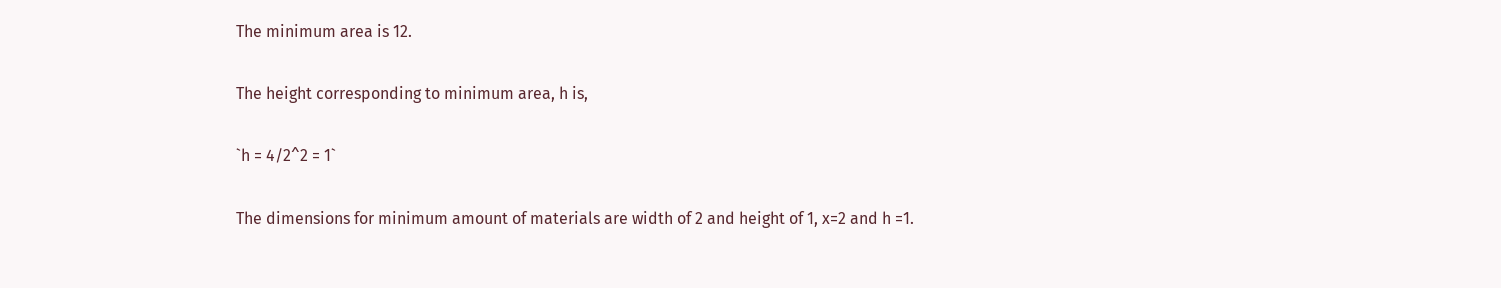The minimum area is 12.

The height corresponding to minimum area, h is,

`h = 4/2^2 = 1`

The dimensions for minimum amount of materials are width of 2 and height of 1, x=2 and h =1.